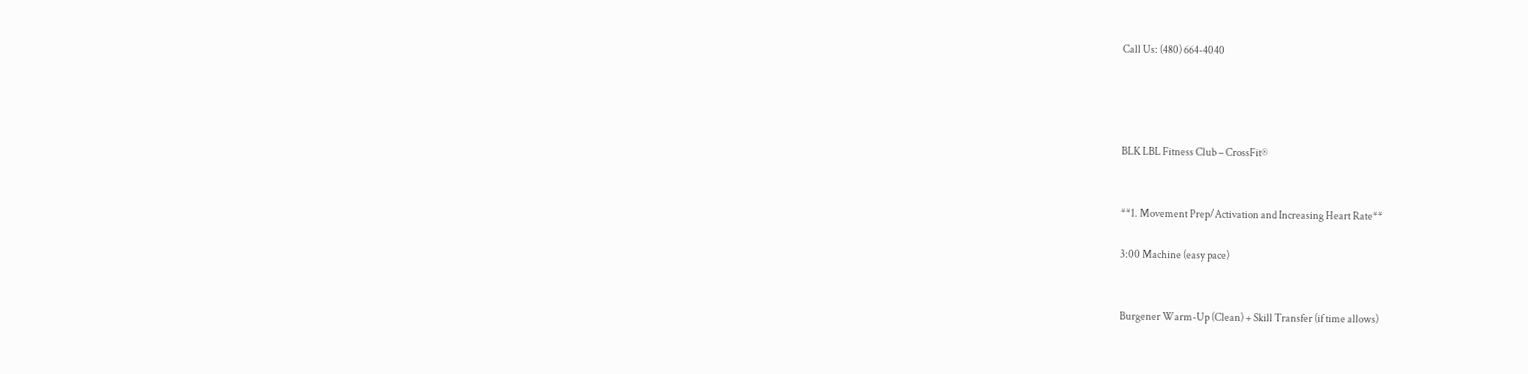Call Us: (480) 664-4040




BLK LBL Fitness Club – CrossFit®


**1. Movement Prep/Activation and Increasing Heart Rate**

3:00 Machine (easy pace)


Burgener Warm-Up (Clean) + Skill Transfer (if time allows)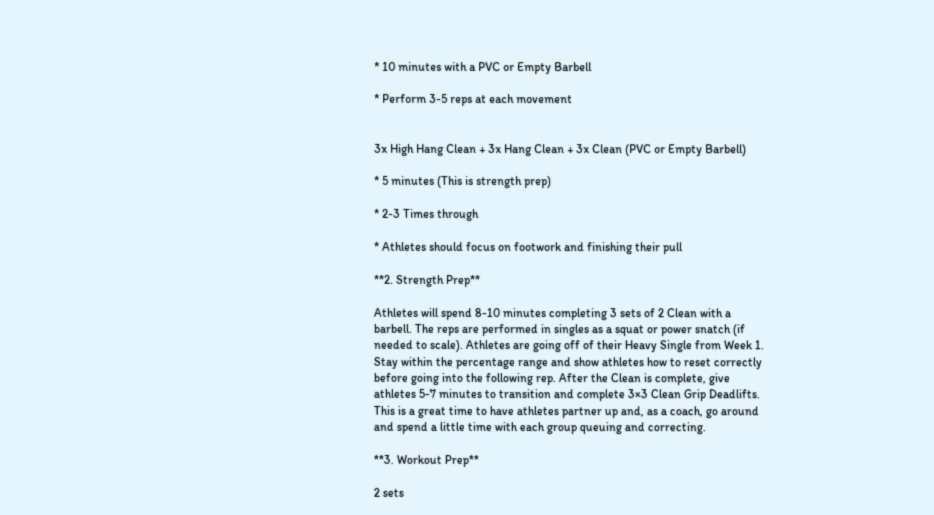* 10 minutes with a PVC or Empty Barbell

* Perform 3-5 reps at each movement


3x High Hang Clean + 3x Hang Clean + 3x Clean (PVC or Empty Barbell)

* 5 minutes (This is strength prep)

* 2-3 Times through

* Athletes should focus on footwork and finishing their pull

**2. Strength Prep**

Athletes will spend 8-10 minutes completing 3 sets of 2 Clean with a barbell. The reps are performed in singles as a squat or power snatch (if needed to scale). Athletes are going off of their Heavy Single from Week 1. Stay within the percentage range and show athletes how to reset correctly before going into the following rep. After the Clean is complete, give athletes 5-7 minutes to transition and complete 3×3 Clean Grip Deadlifts. This is a great time to have athletes partner up and, as a coach, go around and spend a little time with each group queuing and correcting.

**3. Workout Prep**

2 sets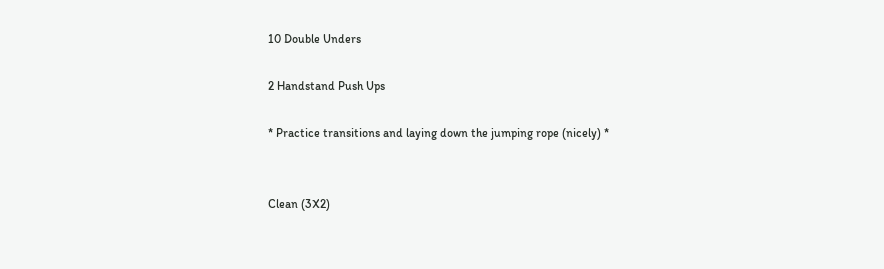10 Double Unders

2 Handstand Push Ups

* Practice transitions and laying down the jumping rope (nicely) *


Clean (3X2)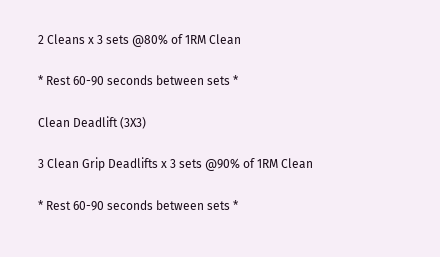2 Cleans x 3 sets @80% of 1RM Clean

* Rest 60-90 seconds between sets *

Clean Deadlift (3X3)

3 Clean Grip Deadlifts x 3 sets @90% of 1RM Clean

* Rest 60-90 seconds between sets *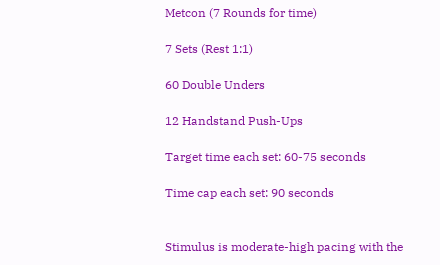Metcon (7 Rounds for time)

7 Sets (Rest 1:1)

60 Double Unders

12 Handstand Push-Ups

Target time each set: 60-75 seconds

Time cap each set: 90 seconds


Stimulus is moderate-high pacing with the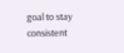goal to stay consistent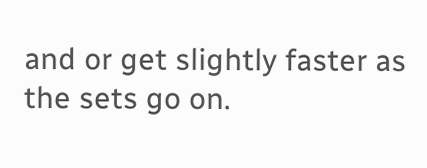and or get slightly faster as the sets go on.